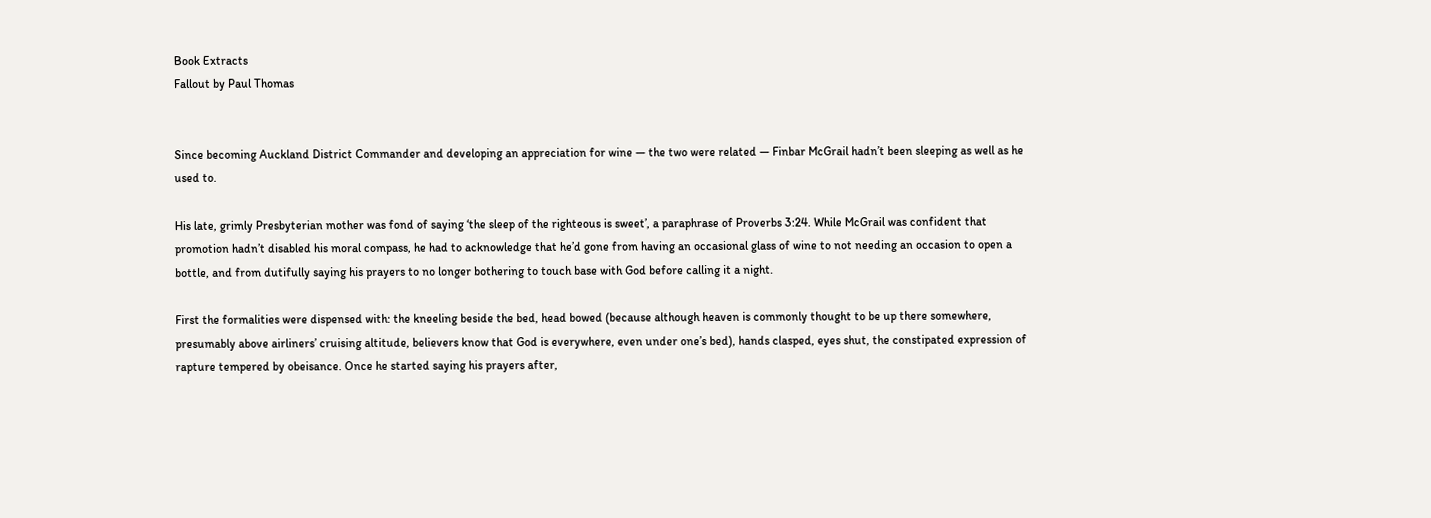Book Extracts
Fallout by Paul Thomas


Since becoming Auckland District Commander and developing an appreciation for wine — the two were related — Finbar McGrail hadn’t been sleeping as well as he used to.

His late, grimly Presbyterian mother was fond of saying ‘the sleep of the righteous is sweet’, a paraphrase of Proverbs 3:24. While McGrail was confident that promotion hadn’t disabled his moral compass, he had to acknowledge that he’d gone from having an occasional glass of wine to not needing an occasion to open a bottle, and from dutifully saying his prayers to no longer bothering to touch base with God before calling it a night.

First the formalities were dispensed with: the kneeling beside the bed, head bowed (because although heaven is commonly thought to be up there somewhere, presumably above airliners’ cruising altitude, believers know that God is everywhere, even under one’s bed), hands clasped, eyes shut, the constipated expression of rapture tempered by obeisance. Once he started saying his prayers after,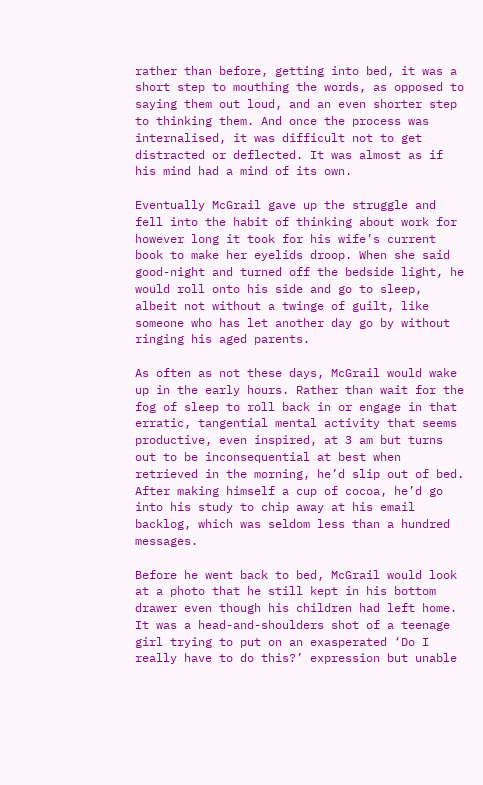rather than before, getting into bed, it was a short step to mouthing the words, as opposed to saying them out loud, and an even shorter step to thinking them. And once the process was internalised, it was difficult not to get distracted or deflected. It was almost as if his mind had a mind of its own.

Eventually McGrail gave up the struggle and fell into the habit of thinking about work for however long it took for his wife’s current book to make her eyelids droop. When she said good-night and turned off the bedside light, he would roll onto his side and go to sleep, albeit not without a twinge of guilt, like someone who has let another day go by without ringing his aged parents.

As often as not these days, McGrail would wake up in the early hours. Rather than wait for the fog of sleep to roll back in or engage in that erratic, tangential mental activity that seems productive, even inspired, at 3 am but turns out to be inconsequential at best when retrieved in the morning, he’d slip out of bed. After making himself a cup of cocoa, he’d go into his study to chip away at his email backlog, which was seldom less than a hundred messages.

Before he went back to bed, McGrail would look at a photo that he still kept in his bottom drawer even though his children had left home. It was a head-and-shoulders shot of a teenage girl trying to put on an exasperated ‘Do I really have to do this?’ expression but unable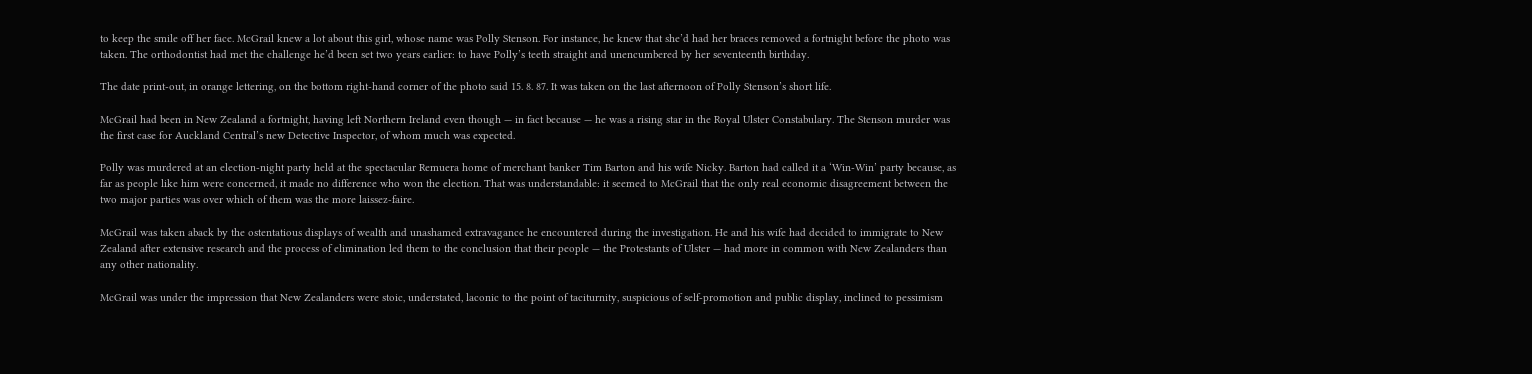to keep the smile off her face. McGrail knew a lot about this girl, whose name was Polly Stenson. For instance, he knew that she’d had her braces removed a fortnight before the photo was taken. The orthodontist had met the challenge he’d been set two years earlier: to have Polly’s teeth straight and unencumbered by her seventeenth birthday.

The date print-out, in orange lettering, on the bottom right-hand corner of the photo said 15. 8. 87. It was taken on the last afternoon of Polly Stenson’s short life.

McGrail had been in New Zealand a fortnight, having left Northern Ireland even though — in fact because — he was a rising star in the Royal Ulster Constabulary. The Stenson murder was the first case for Auckland Central’s new Detective Inspector, of whom much was expected.

Polly was murdered at an election-night party held at the spectacular Remuera home of merchant banker Tim Barton and his wife Nicky. Barton had called it a ‘Win-Win’ party because, as far as people like him were concerned, it made no difference who won the election. That was understandable: it seemed to McGrail that the only real economic disagreement between the two major parties was over which of them was the more laissez-faire.

McGrail was taken aback by the ostentatious displays of wealth and unashamed extravagance he encountered during the investigation. He and his wife had decided to immigrate to New Zealand after extensive research and the process of elimination led them to the conclusion that their people — the Protestants of Ulster — had more in common with New Zealanders than any other nationality.

McGrail was under the impression that New Zealanders were stoic, understated, laconic to the point of taciturnity, suspicious of self-promotion and public display, inclined to pessimism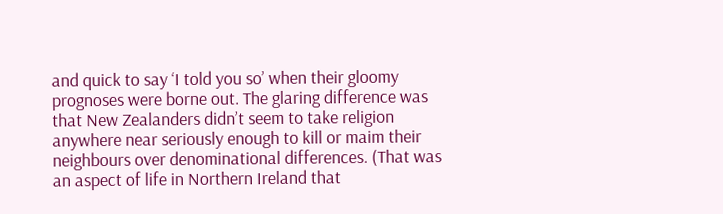and quick to say ‘I told you so’ when their gloomy prognoses were borne out. The glaring difference was that New Zealanders didn’t seem to take religion anywhere near seriously enough to kill or maim their neighbours over denominational differences. (That was an aspect of life in Northern Ireland that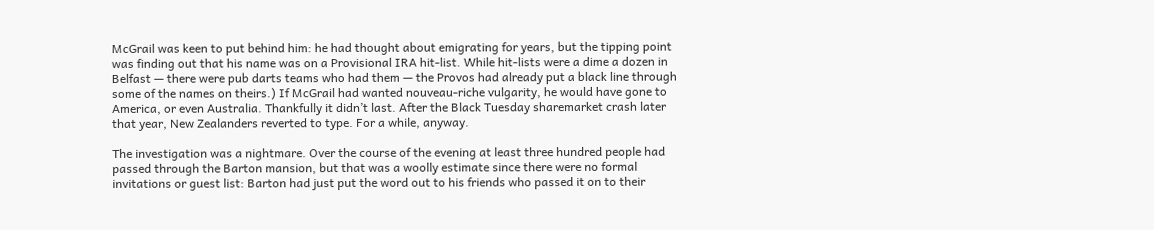McGrail was keen to put behind him: he had thought about emigrating for years, but the tipping point was finding out that his name was on a Provisional IRA hit-list. While hit-lists were a dime a dozen in Belfast — there were pub darts teams who had them — the Provos had already put a black line through some of the names on theirs.) If McGrail had wanted nouveau-riche vulgarity, he would have gone to America, or even Australia. Thankfully it didn’t last. After the Black Tuesday sharemarket crash later that year, New Zealanders reverted to type. For a while, anyway.

The investigation was a nightmare. Over the course of the evening at least three hundred people had passed through the Barton mansion, but that was a woolly estimate since there were no formal invitations or guest list: Barton had just put the word out to his friends who passed it on to their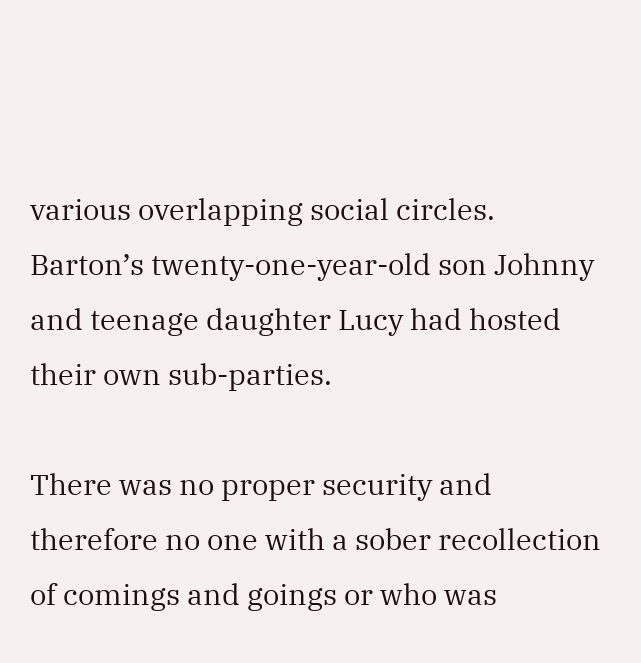various overlapping social circles. Barton’s twenty-one-year-old son Johnny and teenage daughter Lucy had hosted their own sub-parties.

There was no proper security and therefore no one with a sober recollection of comings and goings or who was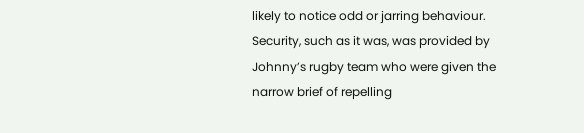likely to notice odd or jarring behaviour. Security, such as it was, was provided by Johnny’s rugby team who were given the narrow brief of repelling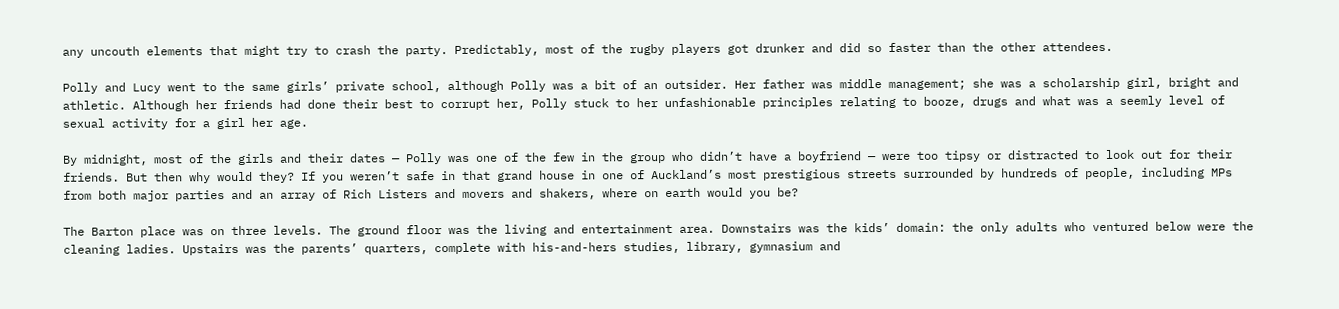any uncouth elements that might try to crash the party. Predictably, most of the rugby players got drunker and did so faster than the other attendees.

Polly and Lucy went to the same girls’ private school, although Polly was a bit of an outsider. Her father was middle management; she was a scholarship girl, bright and athletic. Although her friends had done their best to corrupt her, Polly stuck to her unfashionable principles relating to booze, drugs and what was a seemly level of sexual activity for a girl her age.

By midnight, most of the girls and their dates — Polly was one of the few in the group who didn’t have a boyfriend — were too tipsy or distracted to look out for their friends. But then why would they? If you weren’t safe in that grand house in one of Auckland’s most prestigious streets surrounded by hundreds of people, including MPs from both major parties and an array of Rich Listers and movers and shakers, where on earth would you be?

The Barton place was on three levels. The ground floor was the living and entertainment area. Downstairs was the kids’ domain: the only adults who ventured below were the cleaning ladies. Upstairs was the parents’ quarters, complete with his-and-hers studies, library, gymnasium and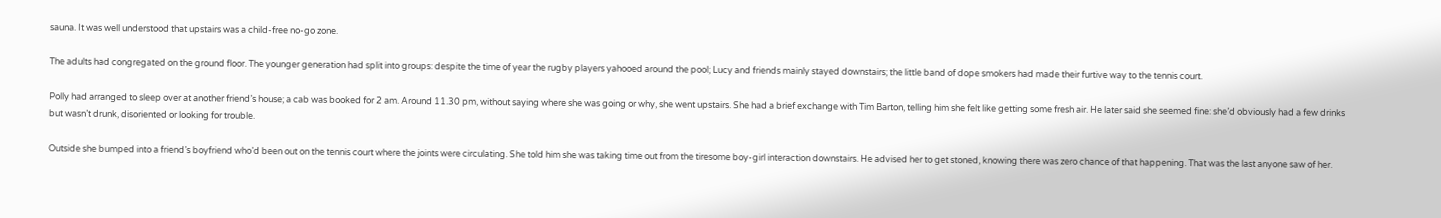sauna. It was well understood that upstairs was a child-free no-go zone.

The adults had congregated on the ground floor. The younger generation had split into groups: despite the time of year the rugby players yahooed around the pool; Lucy and friends mainly stayed downstairs; the little band of dope smokers had made their furtive way to the tennis court.

Polly had arranged to sleep over at another friend’s house; a cab was booked for 2 am. Around 11.30 pm, without saying where she was going or why, she went upstairs. She had a brief exchange with Tim Barton, telling him she felt like getting some fresh air. He later said she seemed fine: she’d obviously had a few drinks but wasn’t drunk, disoriented or looking for trouble.

Outside she bumped into a friend’s boyfriend who’d been out on the tennis court where the joints were circulating. She told him she was taking time out from the tiresome boy-girl interaction downstairs. He advised her to get stoned, knowing there was zero chance of that happening. That was the last anyone saw of her.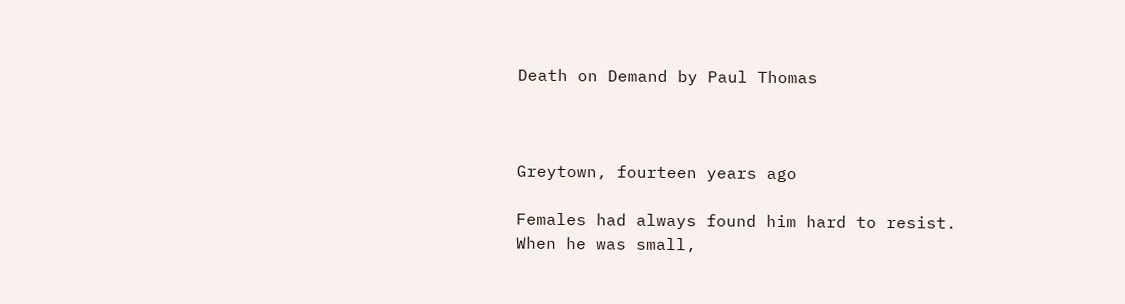Death on Demand by Paul Thomas



Greytown, fourteen years ago

Females had always found him hard to resist. When he was small,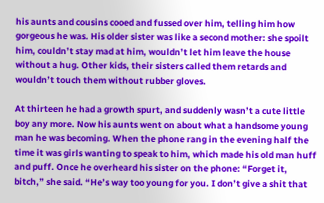his aunts and cousins cooed and fussed over him, telling him how gorgeous he was. His older sister was like a second mother: she spoilt him, couldn’t stay mad at him, wouldn’t let him leave the house without a hug. Other kids, their sisters called them retards and wouldn’t touch them without rubber gloves.

At thirteen he had a growth spurt, and suddenly wasn’t a cute little boy any more. Now his aunts went on about what a handsome young man he was becoming. When the phone rang in the evening half the time it was girls wanting to speak to him, which made his old man huff and puff. Once he overheard his sister on the phone: “Forget it, bitch,” she said. “He’s way too young for you. I don’t give a shit that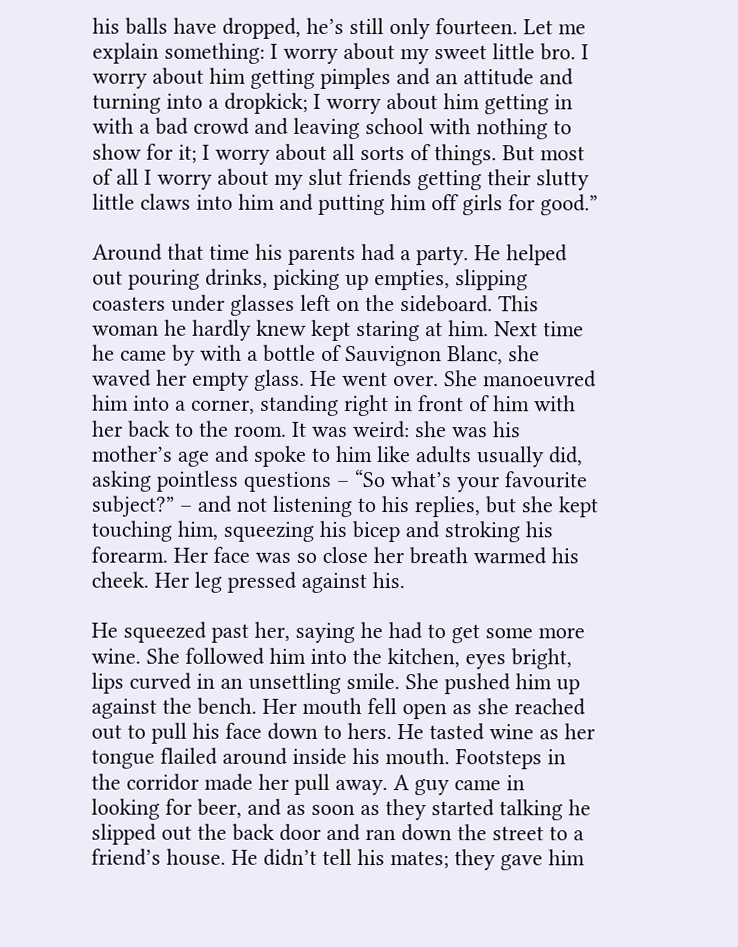his balls have dropped, he’s still only fourteen. Let me explain something: I worry about my sweet little bro. I worry about him getting pimples and an attitude and turning into a dropkick; I worry about him getting in with a bad crowd and leaving school with nothing to show for it; I worry about all sorts of things. But most of all I worry about my slut friends getting their slutty little claws into him and putting him off girls for good.”

Around that time his parents had a party. He helped out pouring drinks, picking up empties, slipping coasters under glasses left on the sideboard. This woman he hardly knew kept staring at him. Next time he came by with a bottle of Sauvignon Blanc, she waved her empty glass. He went over. She manoeuvred him into a corner, standing right in front of him with her back to the room. It was weird: she was his mother’s age and spoke to him like adults usually did, asking pointless questions – “So what’s your favourite subject?” – and not listening to his replies, but she kept touching him, squeezing his bicep and stroking his forearm. Her face was so close her breath warmed his cheek. Her leg pressed against his.

He squeezed past her, saying he had to get some more wine. She followed him into the kitchen, eyes bright, lips curved in an unsettling smile. She pushed him up against the bench. Her mouth fell open as she reached out to pull his face down to hers. He tasted wine as her tongue flailed around inside his mouth. Footsteps in the corridor made her pull away. A guy came in looking for beer, and as soon as they started talking he slipped out the back door and ran down the street to a friend’s house. He didn’t tell his mates; they gave him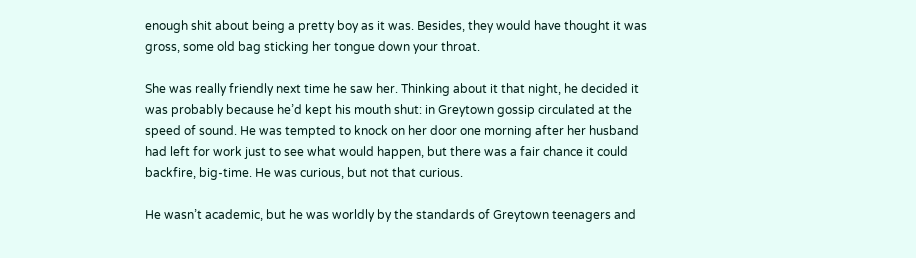enough shit about being a pretty boy as it was. Besides, they would have thought it was gross, some old bag sticking her tongue down your throat.

She was really friendly next time he saw her. Thinking about it that night, he decided it was probably because he’d kept his mouth shut: in Greytown gossip circulated at the speed of sound. He was tempted to knock on her door one morning after her husband had left for work just to see what would happen, but there was a fair chance it could backfire, big-time. He was curious, but not that curious.

He wasn’t academic, but he was worldly by the standards of Greytown teenagers and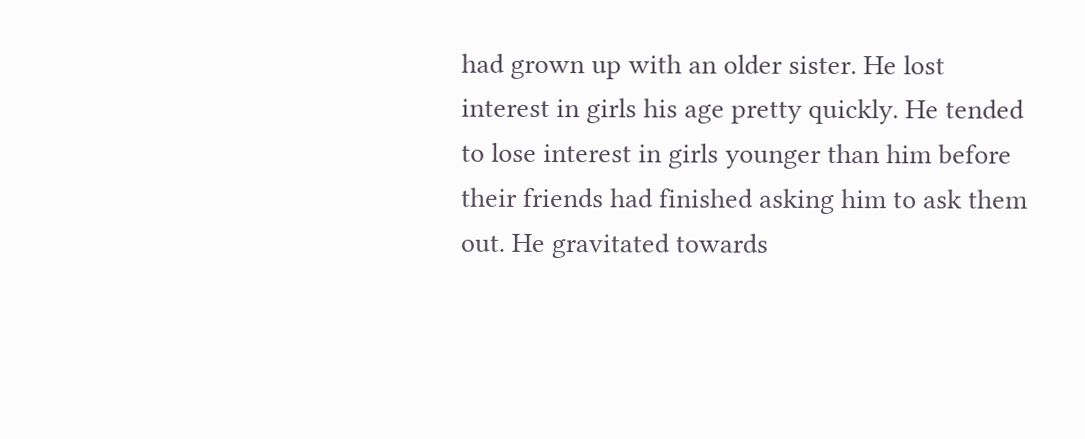had grown up with an older sister. He lost interest in girls his age pretty quickly. He tended to lose interest in girls younger than him before their friends had finished asking him to ask them out. He gravitated towards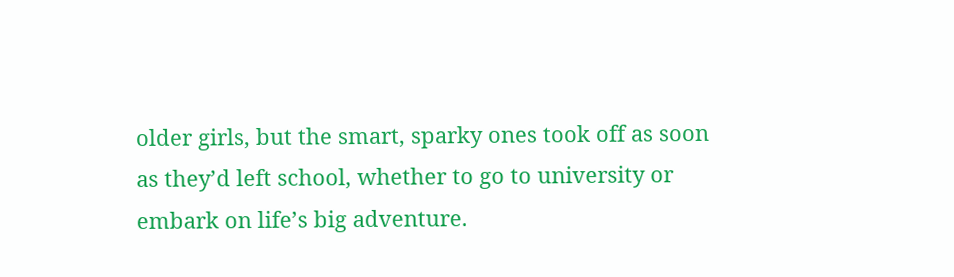older girls, but the smart, sparky ones took off as soon as they’d left school, whether to go to university or embark on life’s big adventure.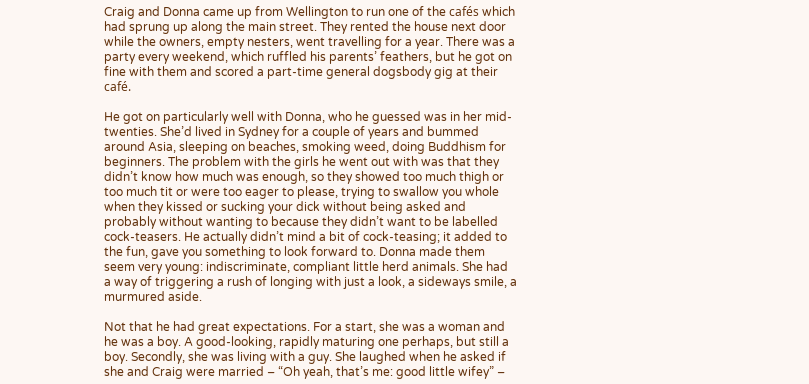Craig and Donna came up from Wellington to run one of the cafés which had sprung up along the main street. They rented the house next door while the owners, empty nesters, went travelling for a year. There was a party every weekend, which ruffled his parents’ feathers, but he got on fine with them and scored a part-time general dogsbody gig at their café.

He got on particularly well with Donna, who he guessed was in her mid-twenties. She’d lived in Sydney for a couple of years and bummed around Asia, sleeping on beaches, smoking weed, doing Buddhism for beginners. The problem with the girls he went out with was that they didn’t know how much was enough, so they showed too much thigh or too much tit or were too eager to please, trying to swallow you whole when they kissed or sucking your dick without being asked and probably without wanting to because they didn’t want to be labelled cock-teasers. He actually didn’t mind a bit of cock-teasing; it added to the fun, gave you something to look forward to. Donna made them seem very young: indiscriminate, compliant little herd animals. She had a way of triggering a rush of longing with just a look, a sideways smile, a murmured aside.

Not that he had great expectations. For a start, she was a woman and he was a boy. A good-looking, rapidly maturing one perhaps, but still a boy. Secondly, she was living with a guy. She laughed when he asked if she and Craig were married – “Oh yeah, that’s me: good little wifey” –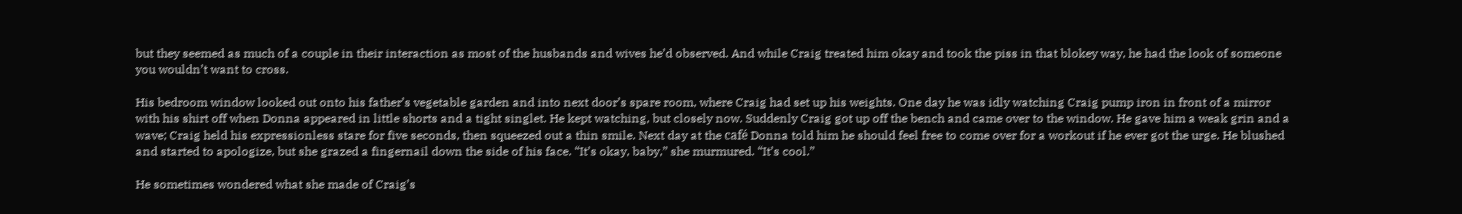but they seemed as much of a couple in their interaction as most of the husbands and wives he’d observed. And while Craig treated him okay and took the piss in that blokey way, he had the look of someone you wouldn’t want to cross.

His bedroom window looked out onto his father’s vegetable garden and into next door’s spare room, where Craig had set up his weights. One day he was idly watching Craig pump iron in front of a mirror with his shirt off when Donna appeared in little shorts and a tight singlet. He kept watching, but closely now. Suddenly Craig got up off the bench and came over to the window. He gave him a weak grin and a wave; Craig held his expressionless stare for five seconds, then squeezed out a thin smile. Next day at the café Donna told him he should feel free to come over for a workout if he ever got the urge. He blushed and started to apologize, but she grazed a fingernail down the side of his face. “It’s okay, baby,” she murmured. “It’s cool.”

He sometimes wondered what she made of Craig’s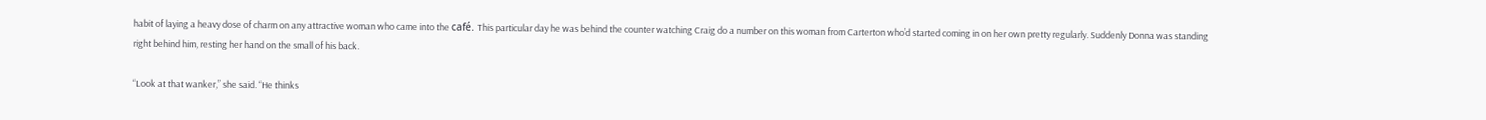habit of laying a heavy dose of charm on any attractive woman who came into the café. This particular day he was behind the counter watching Craig do a number on this woman from Carterton who’d started coming in on her own pretty regularly. Suddenly Donna was standing right behind him, resting her hand on the small of his back.

“Look at that wanker,” she said. “He thinks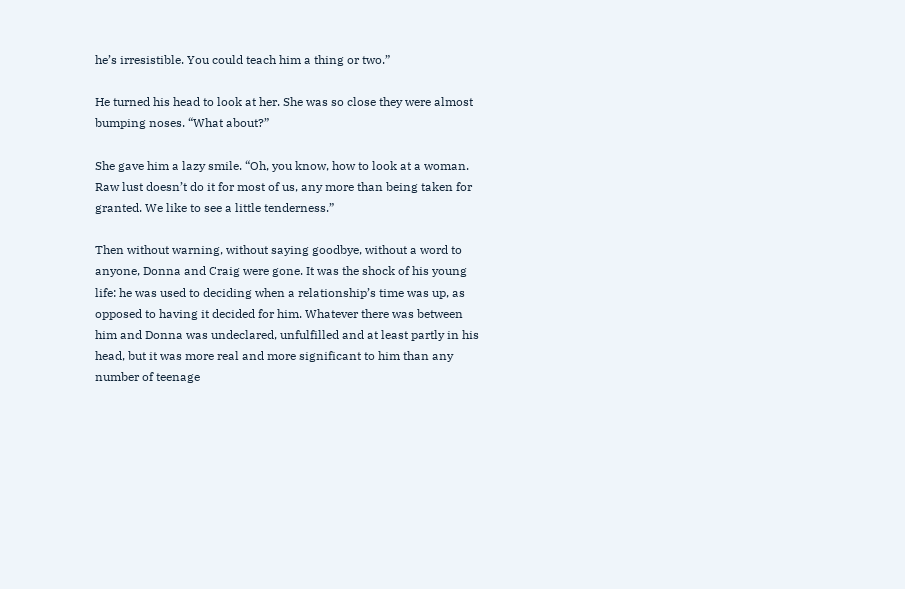he’s irresistible. You could teach him a thing or two.”

He turned his head to look at her. She was so close they were almost bumping noses. “What about?”

She gave him a lazy smile. “Oh, you know, how to look at a woman. Raw lust doesn’t do it for most of us, any more than being taken for granted. We like to see a little tenderness.”

Then without warning, without saying goodbye, without a word to anyone, Donna and Craig were gone. It was the shock of his young life: he was used to deciding when a relationship’s time was up, as opposed to having it decided for him. Whatever there was between him and Donna was undeclared, unfulfilled and at least partly in his head, but it was more real and more significant to him than any number of teenage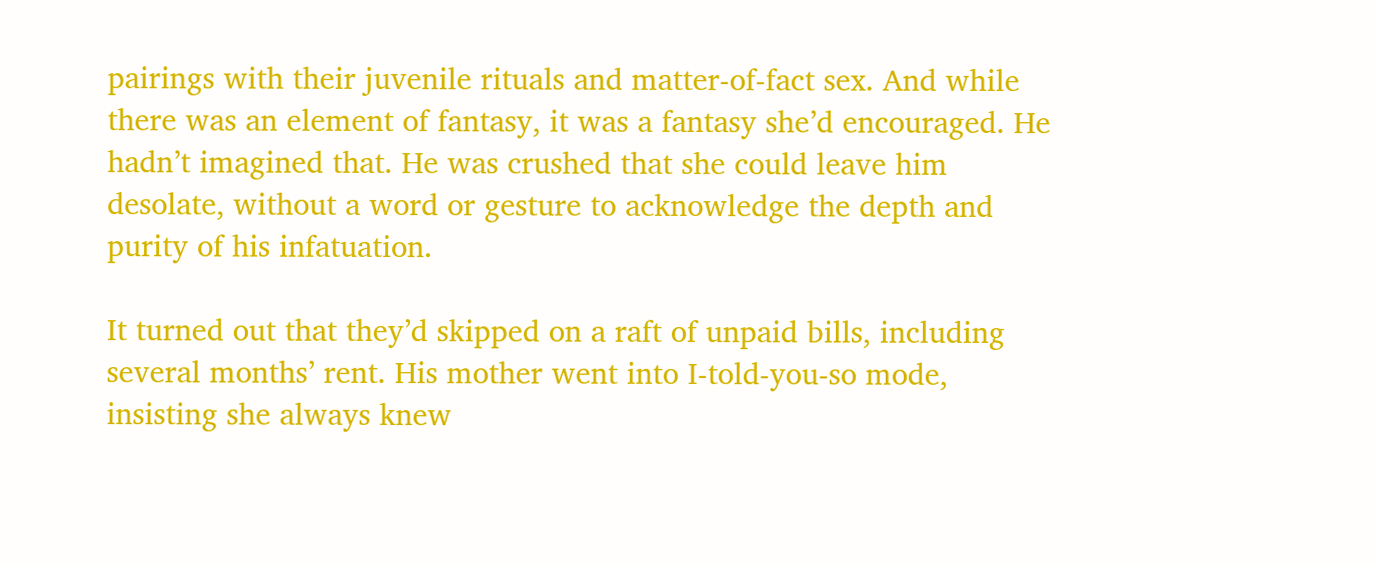pairings with their juvenile rituals and matter-of-fact sex. And while there was an element of fantasy, it was a fantasy she’d encouraged. He hadn’t imagined that. He was crushed that she could leave him desolate, without a word or gesture to acknowledge the depth and purity of his infatuation.

It turned out that they’d skipped on a raft of unpaid bills, including several months’ rent. His mother went into I-told-you-so mode, insisting she always knew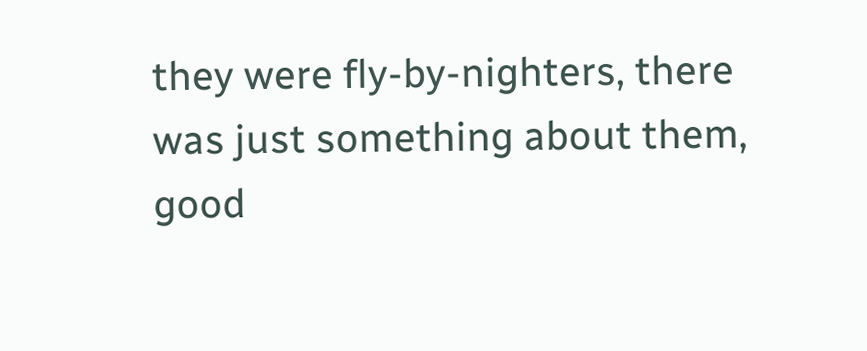they were fly-by-nighters, there was just something about them, good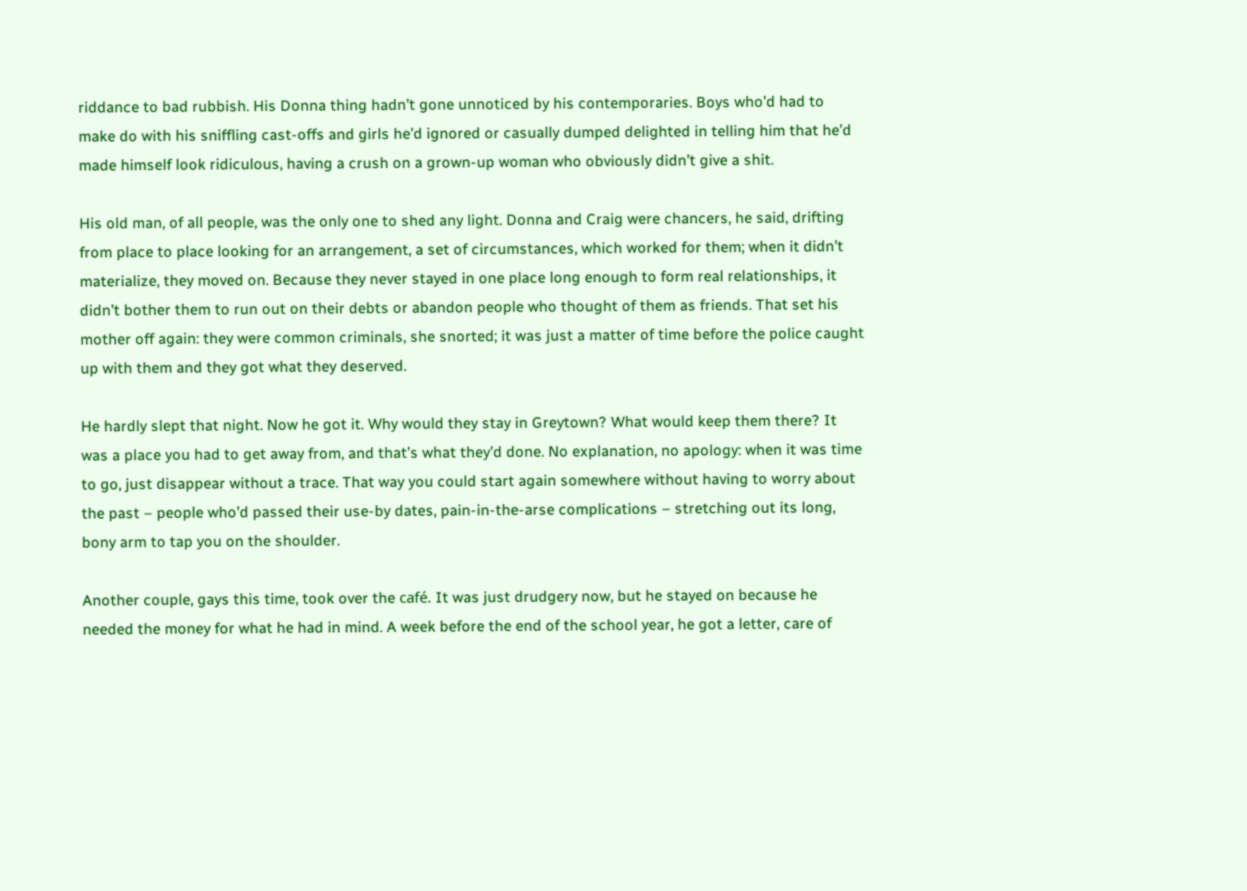riddance to bad rubbish. His Donna thing hadn’t gone unnoticed by his contemporaries. Boys who’d had to make do with his sniffling cast-offs and girls he’d ignored or casually dumped delighted in telling him that he’d made himself look ridiculous, having a crush on a grown-up woman who obviously didn’t give a shit.

His old man, of all people, was the only one to shed any light. Donna and Craig were chancers, he said, drifting from place to place looking for an arrangement, a set of circumstances, which worked for them; when it didn’t materialize, they moved on. Because they never stayed in one place long enough to form real relationships, it didn’t bother them to run out on their debts or abandon people who thought of them as friends. That set his mother off again: they were common criminals, she snorted; it was just a matter of time before the police caught up with them and they got what they deserved.

He hardly slept that night. Now he got it. Why would they stay in Greytown? What would keep them there? It was a place you had to get away from, and that’s what they’d done. No explanation, no apology: when it was time to go, just disappear without a trace. That way you could start again somewhere without having to worry about the past – people who’d passed their use-by dates, pain-in-the-arse complications – stretching out its long, bony arm to tap you on the shoulder.

Another couple, gays this time, took over the café. It was just drudgery now, but he stayed on because he needed the money for what he had in mind. A week before the end of the school year, he got a letter, care of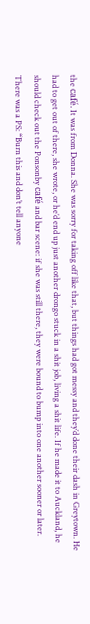the café. It was from Donna. She was sorry for taking off like that, but things had got messy and they’d done their dash in Greytown. He had to get out of there, she wrote, or he’d end up just another drongo stuck in a shit job, living a shit life. If he made it to Auckland, he should check out the Ponsonby café and bar scene: if she was still there, they were bound to bump into one another sooner or later. There was a PS: “Burn this and don’t tell anyone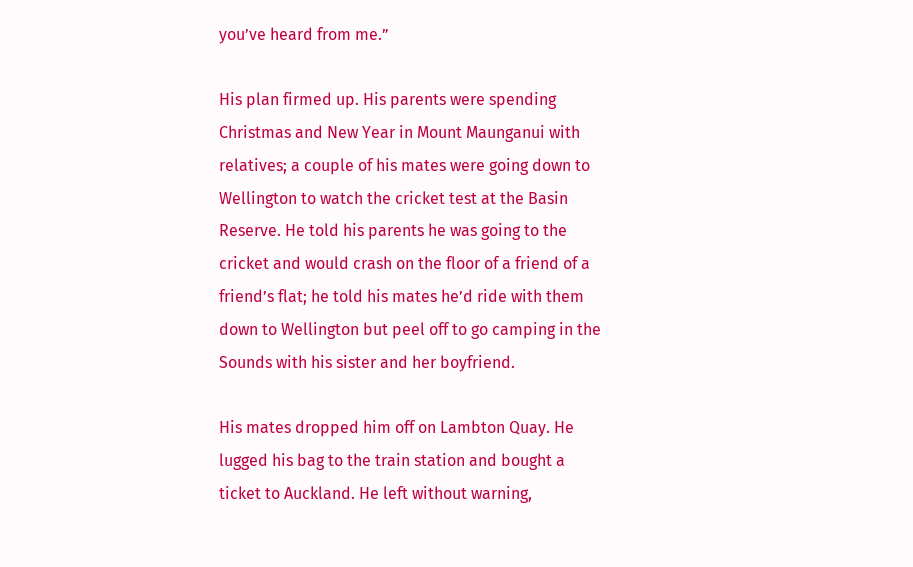you’ve heard from me.”

His plan firmed up. His parents were spending Christmas and New Year in Mount Maunganui with relatives; a couple of his mates were going down to Wellington to watch the cricket test at the Basin Reserve. He told his parents he was going to the cricket and would crash on the floor of a friend of a friend’s flat; he told his mates he’d ride with them down to Wellington but peel off to go camping in the Sounds with his sister and her boyfriend.

His mates dropped him off on Lambton Quay. He lugged his bag to the train station and bought a ticket to Auckland. He left without warning,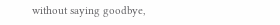without saying goodbye,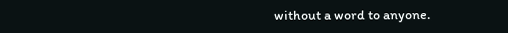without a word to anyone.